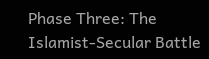Phase Three: The Islamist-Secular Battle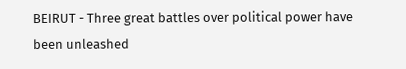BEIRUT - Three great battles over political power have been unleashed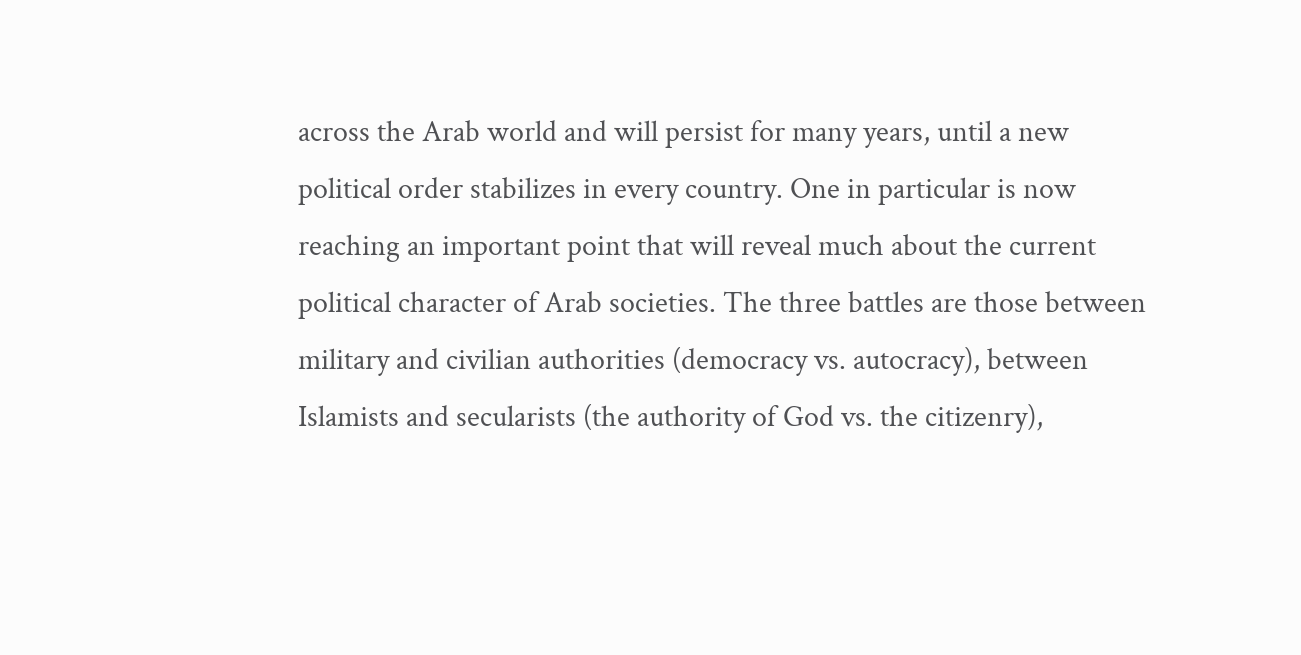across the Arab world and will persist for many years, until a new political order stabilizes in every country. One in particular is now reaching an important point that will reveal much about the current political character of Arab societies. The three battles are those between military and civilian authorities (democracy vs. autocracy), between Islamists and secularists (the authority of God vs. the citizenry),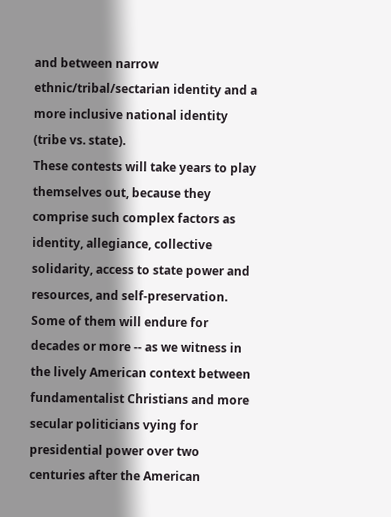and between narrow ethnic/tribal/sectarian identity and a more inclusive national identity (tribe vs. state).
These contests will take years to play themselves out, because they comprise such complex factors as identity, allegiance, collective solidarity, access to state power and resources, and self-preservation. Some of them will endure for decades or more -- as we witness in the lively American context between fundamentalist Christians and more secular politicians vying for presidential power over two centuries after the American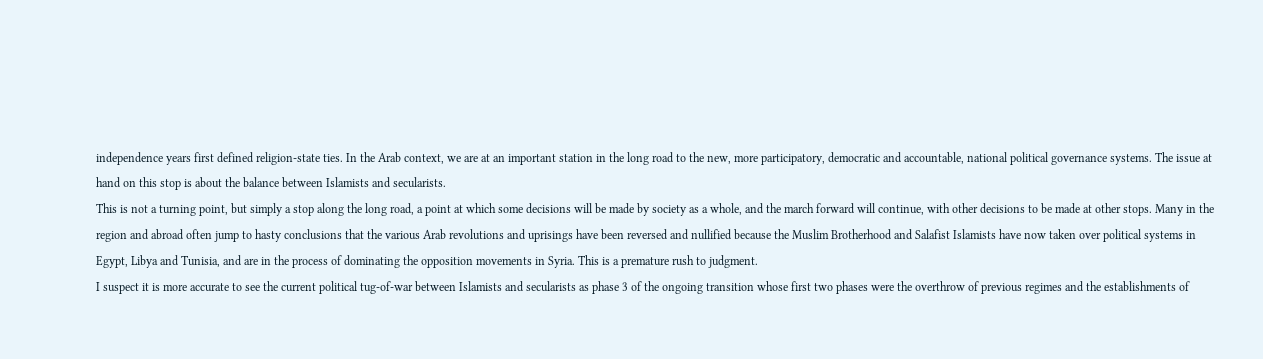independence years first defined religion-state ties. In the Arab context, we are at an important station in the long road to the new, more participatory, democratic and accountable, national political governance systems. The issue at hand on this stop is about the balance between Islamists and secularists.
This is not a turning point, but simply a stop along the long road, a point at which some decisions will be made by society as a whole, and the march forward will continue, with other decisions to be made at other stops. Many in the region and abroad often jump to hasty conclusions that the various Arab revolutions and uprisings have been reversed and nullified because the Muslim Brotherhood and Salafist Islamists have now taken over political systems in Egypt, Libya and Tunisia, and are in the process of dominating the opposition movements in Syria. This is a premature rush to judgment.
I suspect it is more accurate to see the current political tug-of-war between Islamists and secularists as phase 3 of the ongoing transition whose first two phases were the overthrow of previous regimes and the establishments of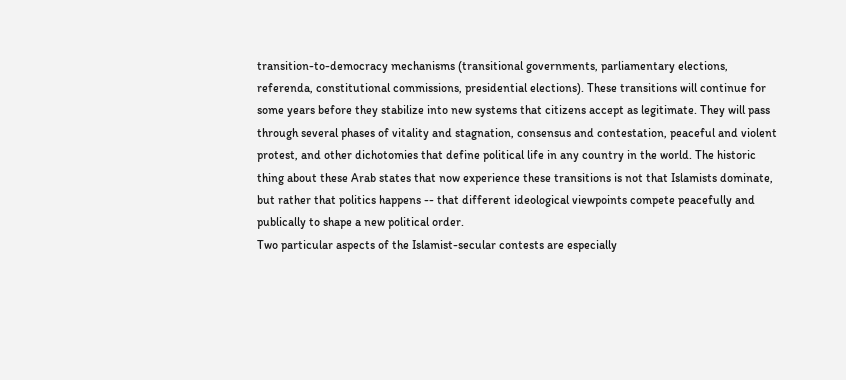transition-to-democracy mechanisms (transitional governments, parliamentary elections, referenda, constitutional commissions, presidential elections). These transitions will continue for some years before they stabilize into new systems that citizens accept as legitimate. They will pass through several phases of vitality and stagnation, consensus and contestation, peaceful and violent protest, and other dichotomies that define political life in any country in the world. The historic thing about these Arab states that now experience these transitions is not that Islamists dominate, but rather that politics happens -- that different ideological viewpoints compete peacefully and publically to shape a new political order.
Two particular aspects of the Islamist-secular contests are especially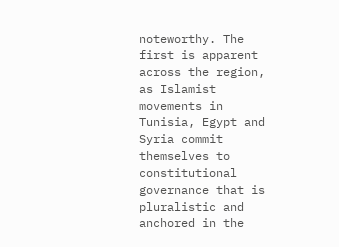noteworthy. The first is apparent across the region, as Islamist movements in Tunisia, Egypt and Syria commit themselves to constitutional governance that is pluralistic and anchored in the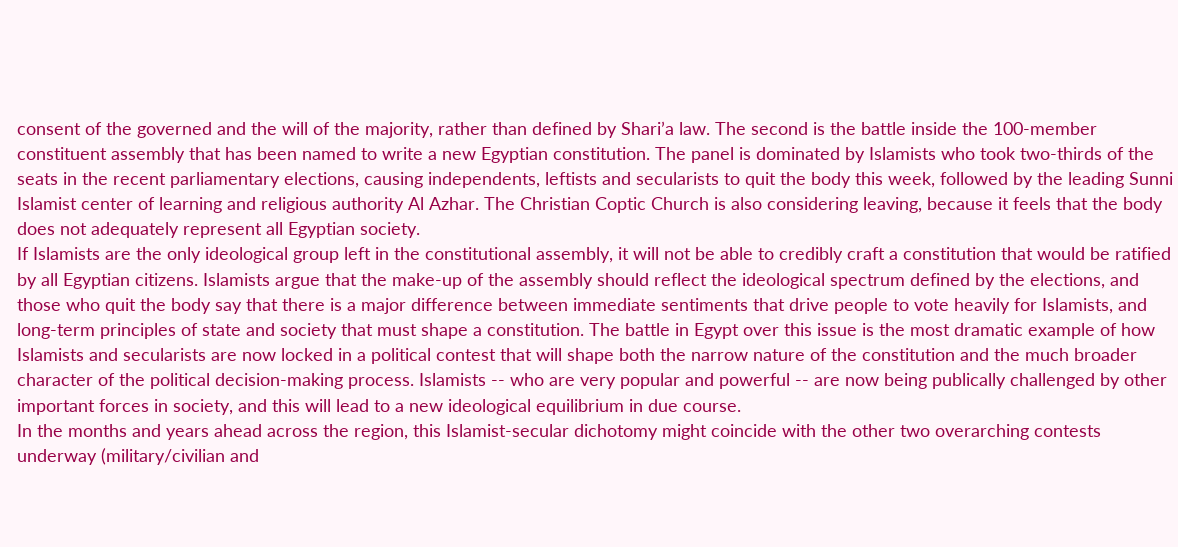consent of the governed and the will of the majority, rather than defined by Shari’a law. The second is the battle inside the 100-member constituent assembly that has been named to write a new Egyptian constitution. The panel is dominated by Islamists who took two-thirds of the seats in the recent parliamentary elections, causing independents, leftists and secularists to quit the body this week, followed by the leading Sunni Islamist center of learning and religious authority Al Azhar. The Christian Coptic Church is also considering leaving, because it feels that the body does not adequately represent all Egyptian society.
If Islamists are the only ideological group left in the constitutional assembly, it will not be able to credibly craft a constitution that would be ratified by all Egyptian citizens. Islamists argue that the make-up of the assembly should reflect the ideological spectrum defined by the elections, and those who quit the body say that there is a major difference between immediate sentiments that drive people to vote heavily for Islamists, and long-term principles of state and society that must shape a constitution. The battle in Egypt over this issue is the most dramatic example of how Islamists and secularists are now locked in a political contest that will shape both the narrow nature of the constitution and the much broader character of the political decision-making process. Islamists -- who are very popular and powerful -- are now being publically challenged by other important forces in society, and this will lead to a new ideological equilibrium in due course.
In the months and years ahead across the region, this Islamist-secular dichotomy might coincide with the other two overarching contests underway (military/civilian and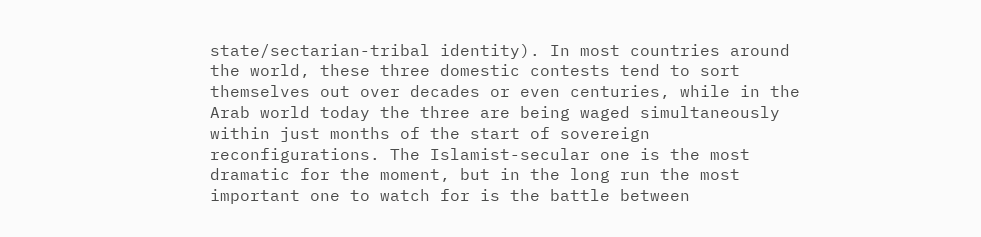state/sectarian-tribal identity). In most countries around the world, these three domestic contests tend to sort themselves out over decades or even centuries, while in the Arab world today the three are being waged simultaneously within just months of the start of sovereign reconfigurations. The Islamist-secular one is the most dramatic for the moment, but in the long run the most important one to watch for is the battle between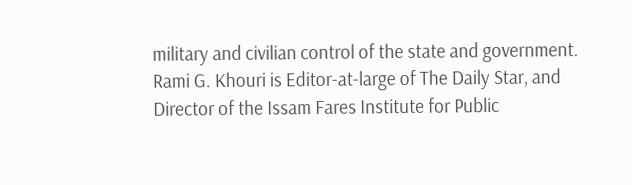military and civilian control of the state and government. Rami G. Khouri is Editor-at-large of The Daily Star, and Director of the Issam Fares Institute for Public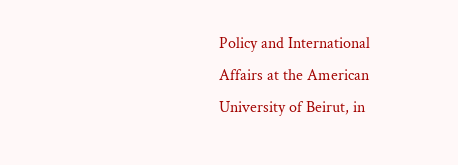Policy and International Affairs at the American University of Beirut, in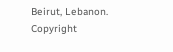Beirut, Lebanon. Copyright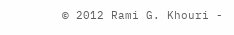© 2012 Rami G. Khouri -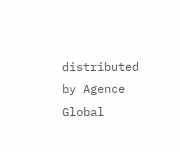distributed by Agence Global